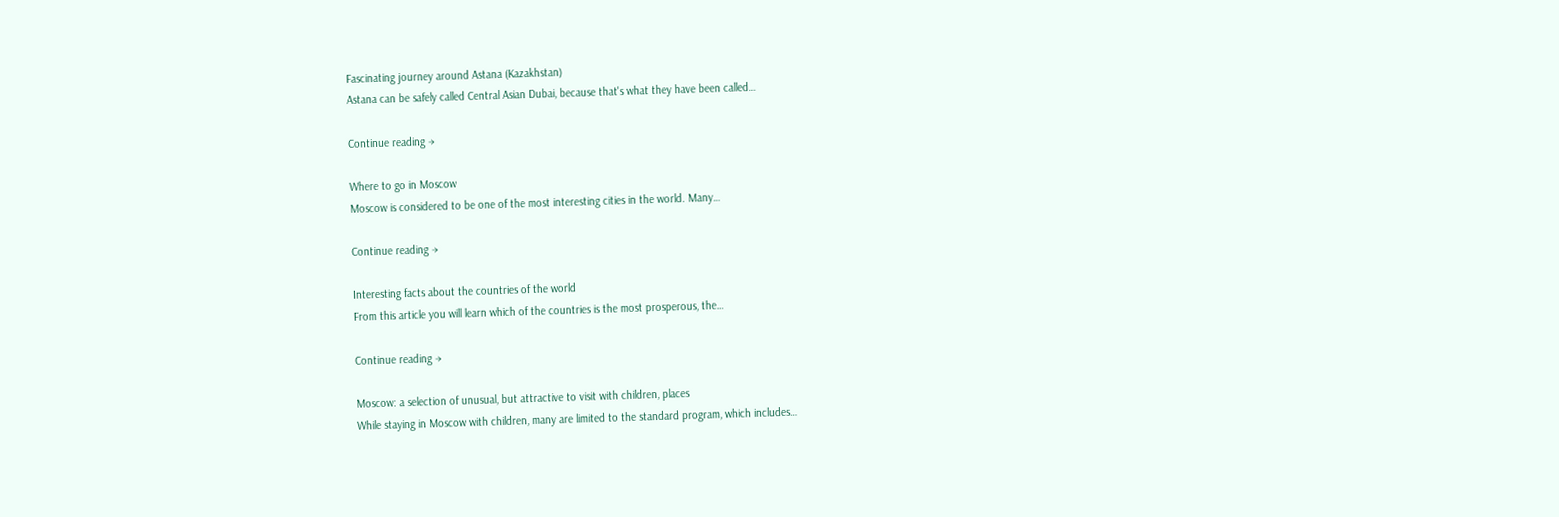Fascinating journey around Astana (Kazakhstan)
Astana can be safely called Central Asian Dubai, because that's what they have been called…

Continue reading →

Where to go in Moscow
Moscow is considered to be one of the most interesting cities in the world. Many…

Continue reading →

Interesting facts about the countries of the world
From this article you will learn which of the countries is the most prosperous, the…

Continue reading →

Moscow: a selection of unusual, but attractive to visit with children, places
While staying in Moscow with children, many are limited to the standard program, which includes…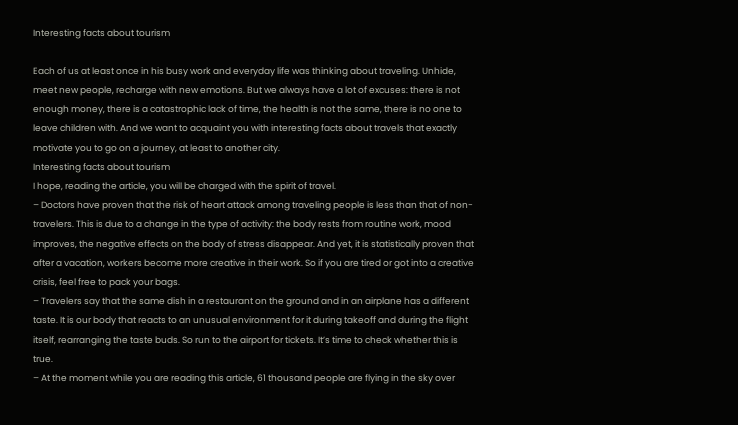Interesting facts about tourism

Each of us at least once in his busy work and everyday life was thinking about traveling. Unhide, meet new people, recharge with new emotions. But we always have a lot of excuses: there is not enough money, there is a catastrophic lack of time, the health is not the same, there is no one to leave children with. And we want to acquaint you with interesting facts about travels that exactly motivate you to go on a journey, at least to another city.
Interesting facts about tourism
I hope, reading the article, you will be charged with the spirit of travel.
– Doctors have proven that the risk of heart attack among traveling people is less than that of non-travelers. This is due to a change in the type of activity: the body rests from routine work, mood improves, the negative effects on the body of stress disappear. And yet, it is statistically proven that after a vacation, workers become more creative in their work. So if you are tired or got into a creative crisis, feel free to pack your bags.
– Travelers say that the same dish in a restaurant on the ground and in an airplane has a different taste. It is our body that reacts to an unusual environment for it during takeoff and during the flight itself, rearranging the taste buds. So run to the airport for tickets. It’s time to check whether this is true.
– At the moment while you are reading this article, 61 thousand people are flying in the sky over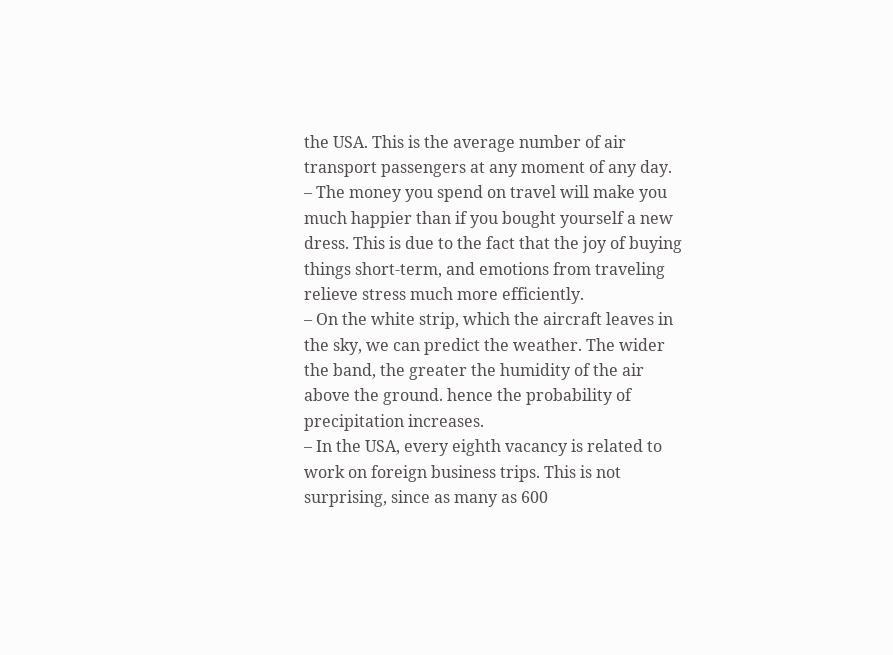the USA. This is the average number of air transport passengers at any moment of any day.
– The money you spend on travel will make you much happier than if you bought yourself a new dress. This is due to the fact that the joy of buying things short-term, and emotions from traveling relieve stress much more efficiently.
– On the white strip, which the aircraft leaves in the sky, we can predict the weather. The wider the band, the greater the humidity of the air above the ground. hence the probability of precipitation increases.
– In the USA, every eighth vacancy is related to work on foreign business trips. This is not surprising, since as many as 600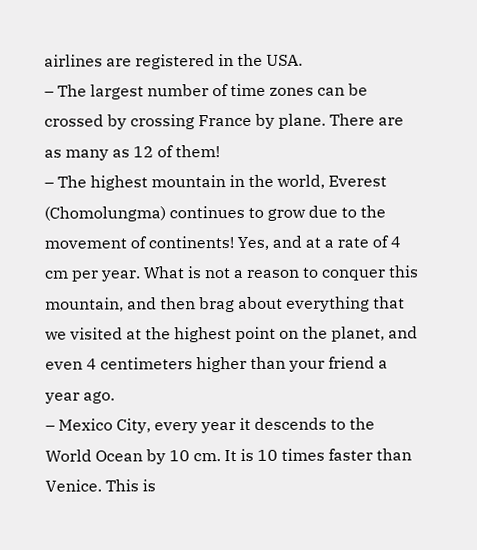airlines are registered in the USA.
– The largest number of time zones can be crossed by crossing France by plane. There are as many as 12 of them!
– The highest mountain in the world, Everest (Chomolungma) continues to grow due to the movement of continents! Yes, and at a rate of 4 cm per year. What is not a reason to conquer this mountain, and then brag about everything that we visited at the highest point on the planet, and even 4 centimeters higher than your friend a year ago.
– Mexico City, every year it descends to the World Ocean by 10 cm. It is 10 times faster than Venice. This is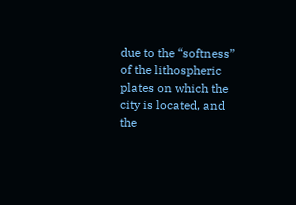due to the “softness” of the lithospheric plates on which the city is located, and the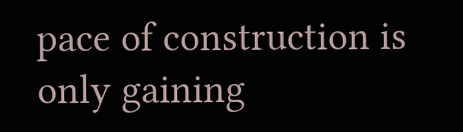pace of construction is only gaining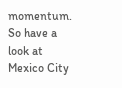momentum. So have a look at Mexico City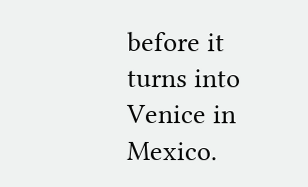before it turns into Venice in Mexico.